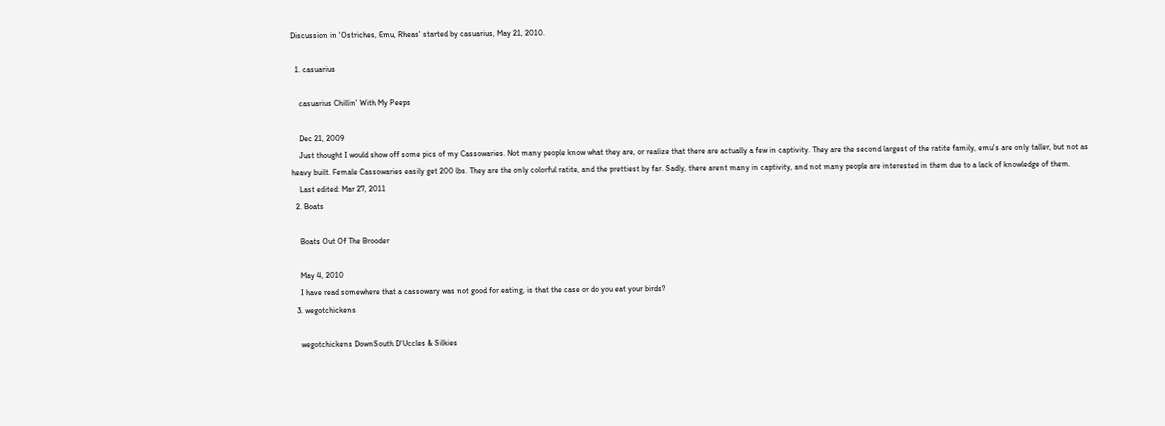Discussion in 'Ostriches, Emu, Rheas' started by casuarius, May 21, 2010.

  1. casuarius

    casuarius Chillin' With My Peeps

    Dec 21, 2009
    Just thought I would show off some pics of my Cassowaries. Not many people know what they are, or realize that there are actually a few in captivity. They are the second largest of the ratite family, emu's are only taller, but not as heavy built. Female Cassowaries easily get 200 lbs. They are the only colorful ratite, and the prettiest by far. Sadly, there arent many in captivity, and not many people are interested in them due to a lack of knowledge of them.
    Last edited: Mar 27, 2011
  2. Boats

    Boats Out Of The Brooder

    May 4, 2010
    I have read somewhere that a cassowary was not good for eating, is that the case or do you eat your birds?
  3. wegotchickens

    wegotchickens DownSouth D'Uccles & Silkies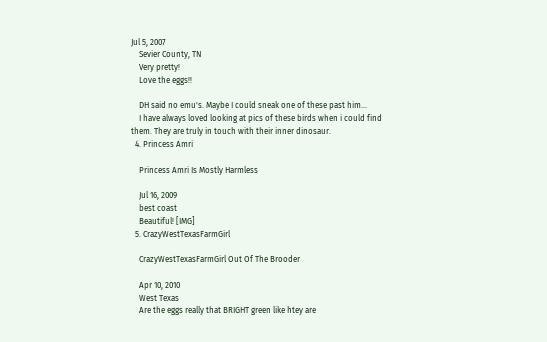Jul 5, 2007
    Sevier County, TN
    Very pretty!
    Love the eggs!!

    DH said no emu's. Maybe I could sneak one of these past him...
    I have always loved looking at pics of these birds when i could find them. They are truly in touch with their inner dinosaur.
  4. Princess Amri

    Princess Amri Is Mostly Harmless

    Jul 16, 2009
    best coast
    Beautiful! [IMG]
  5. CrazyWestTexasFarmGirl

    CrazyWestTexasFarmGirl Out Of The Brooder

    Apr 10, 2010
    West Texas
    Are the eggs really that BRIGHT green like htey are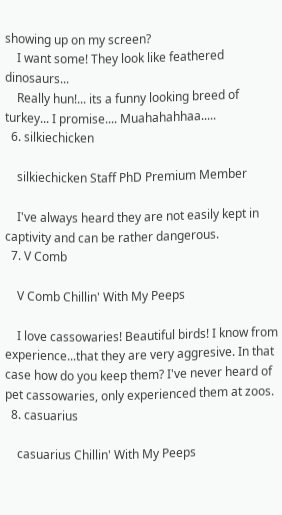showing up on my screen?
    I want some! They look like feathered dinosaurs...
    Really hun!... its a funny looking breed of turkey... I promise.... Muahahahhaa.....
  6. silkiechicken

    silkiechicken Staff PhD Premium Member

    I've always heard they are not easily kept in captivity and can be rather dangerous.
  7. V Comb

    V Comb Chillin' With My Peeps

    I love cassowaries! Beautiful birds! I know from experience...that they are very aggresive. In that case how do you keep them? I've never heard of pet cassowaries, only experienced them at zoos.
  8. casuarius

    casuarius Chillin' With My Peeps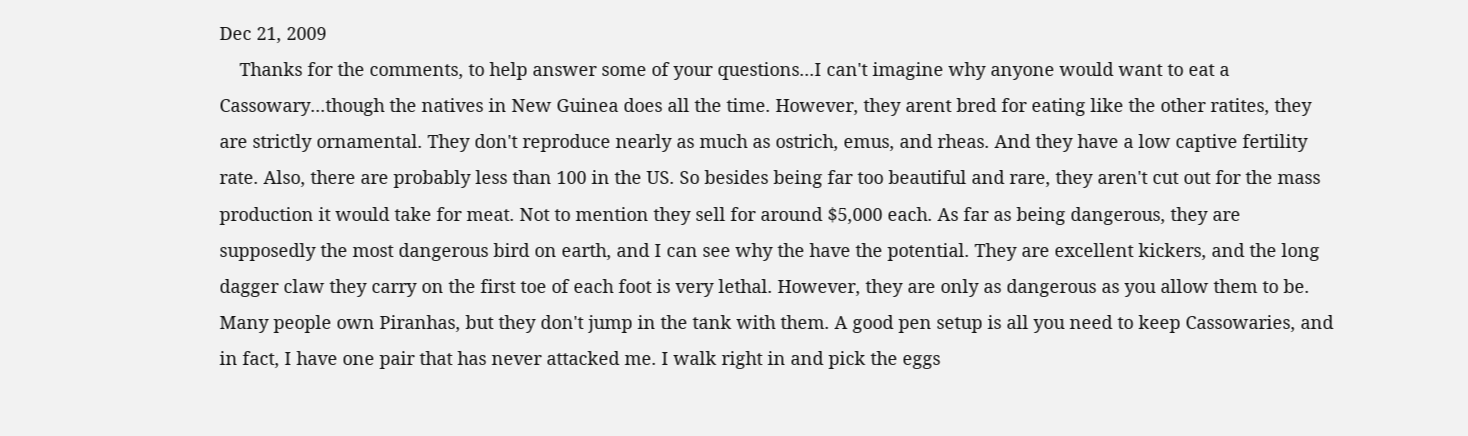Dec 21, 2009
    Thanks for the comments, to help answer some of your questions...I can't imagine why anyone would want to eat a Cassowary...though the natives in New Guinea does all the time. However, they arent bred for eating like the other ratites, they are strictly ornamental. They don't reproduce nearly as much as ostrich, emus, and rheas. And they have a low captive fertility rate. Also, there are probably less than 100 in the US. So besides being far too beautiful and rare, they aren't cut out for the mass production it would take for meat. Not to mention they sell for around $5,000 each. As far as being dangerous, they are supposedly the most dangerous bird on earth, and I can see why the have the potential. They are excellent kickers, and the long dagger claw they carry on the first toe of each foot is very lethal. However, they are only as dangerous as you allow them to be. Many people own Piranhas, but they don't jump in the tank with them. A good pen setup is all you need to keep Cassowaries, and in fact, I have one pair that has never attacked me. I walk right in and pick the eggs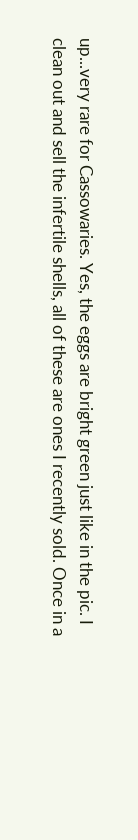up...very rare for Cassowaries. Yes, the eggs are bright green just like in the pic. I clean out and sell the infertile shells, all of these are ones I recently sold. Once in a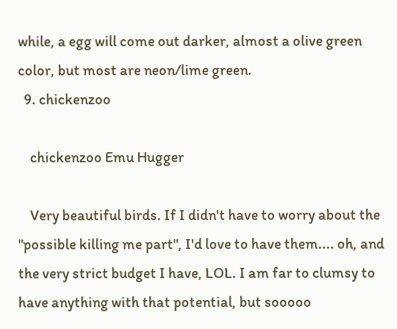while, a egg will come out darker, almost a olive green color, but most are neon/lime green.
  9. chickenzoo

    chickenzoo Emu Hugger

    Very beautiful birds. If I didn't have to worry about the "possible killing me part", I'd love to have them.... oh, and the very strict budget I have, LOL. I am far to clumsy to have anything with that potential, but sooooo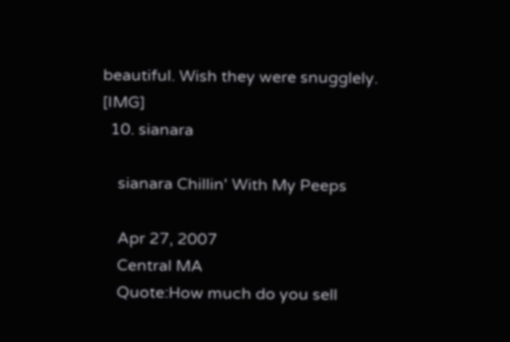beautiful. Wish they were snugglely. [IMG]
  10. sianara

    sianara Chillin' With My Peeps

    Apr 27, 2007
    Central MA
    Quote:How much do you sell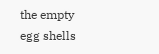the empty egg shells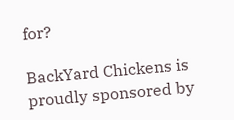for?

BackYard Chickens is proudly sponsored by